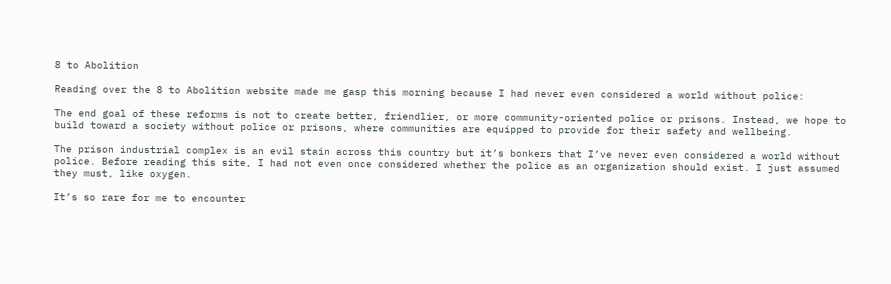8 to Abolition

Reading over the 8 to Abolition website made me gasp this morning because I had never even considered a world without police:

The end goal of these reforms is not to create better, friendlier, or more community-oriented police or prisons. Instead, we hope to build toward a society without police or prisons, where communities are equipped to provide for their safety and wellbeing.

The prison industrial complex is an evil stain across this country but it’s bonkers that I’ve never even considered a world without police. Before reading this site, I had not even once considered whether the police as an organization should exist. I just assumed they must, like oxygen.

It’s so rare for me to encounter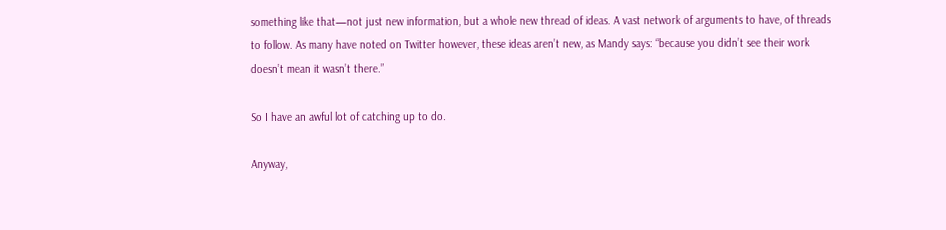something like that—not just new information, but a whole new thread of ideas. A vast network of arguments to have, of threads to follow. As many have noted on Twitter however, these ideas aren’t new, as Mandy says: “because you didn’t see their work doesn’t mean it wasn’t there.”

So I have an awful lot of catching up to do.

Anyway,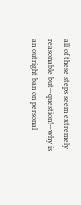all of these steps seem extremely reasonable but—question!—why is an outright ban on personal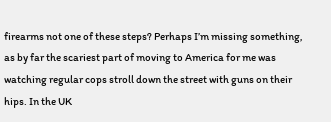firearms not one of these steps? Perhaps I’m missing something, as by far the scariest part of moving to America for me was watching regular cops stroll down the street with guns on their hips. In the UK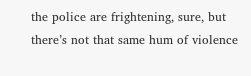the police are frightening, sure, but there’s not that same hum of violence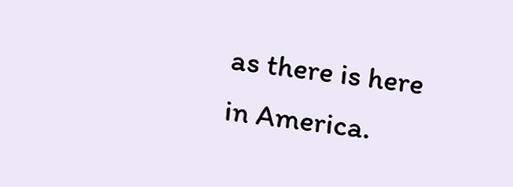as there is here in America.